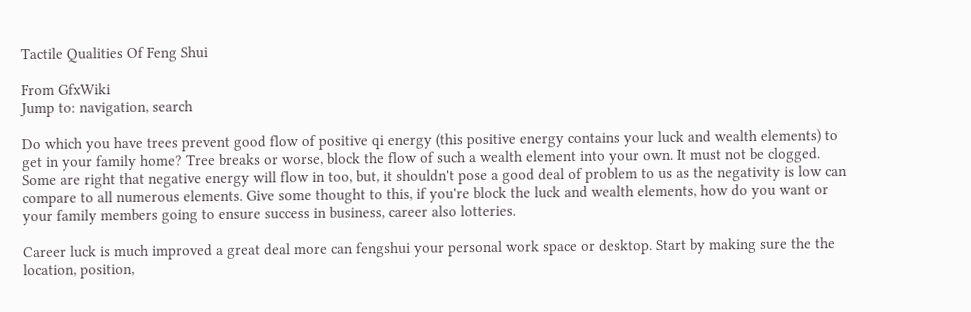Tactile Qualities Of Feng Shui

From GfxWiki
Jump to: navigation, search

Do which you have trees prevent good flow of positive qi energy (this positive energy contains your luck and wealth elements) to get in your family home? Tree breaks or worse, block the flow of such a wealth element into your own. It must not be clogged. Some are right that negative energy will flow in too, but, it shouldn't pose a good deal of problem to us as the negativity is low can compare to all numerous elements. Give some thought to this, if you're block the luck and wealth elements, how do you want or your family members going to ensure success in business, career also lotteries.

Career luck is much improved a great deal more can fengshui your personal work space or desktop. Start by making sure the the location, position,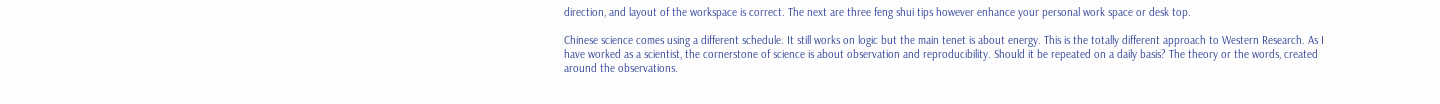direction, and layout of the workspace is correct. The next are three feng shui tips however enhance your personal work space or desk top.

Chinese science comes using a different schedule. It still works on logic but the main tenet is about energy. This is the totally different approach to Western Research. As I have worked as a scientist, the cornerstone of science is about observation and reproducibility. Should it be repeated on a daily basis? The theory or the words, created around the observations.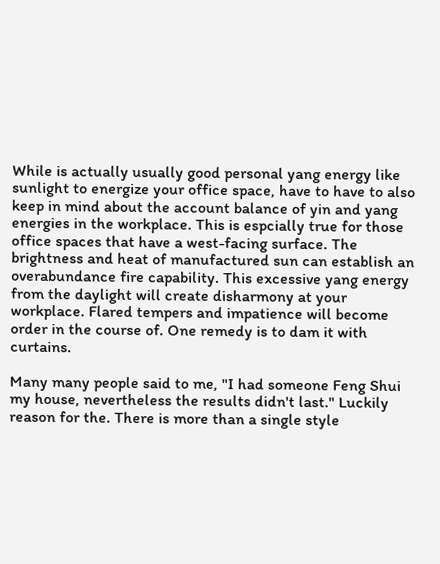While is actually usually good personal yang energy like sunlight to energize your office space, have to have to also keep in mind about the account balance of yin and yang energies in the workplace. This is espcially true for those office spaces that have a west-facing surface. The brightness and heat of manufactured sun can establish an overabundance fire capability. This excessive yang energy from the daylight will create disharmony at your workplace. Flared tempers and impatience will become order in the course of. One remedy is to dam it with curtains.

Many many people said to me, "I had someone Feng Shui my house, nevertheless the results didn't last." Luckily reason for the. There is more than a single style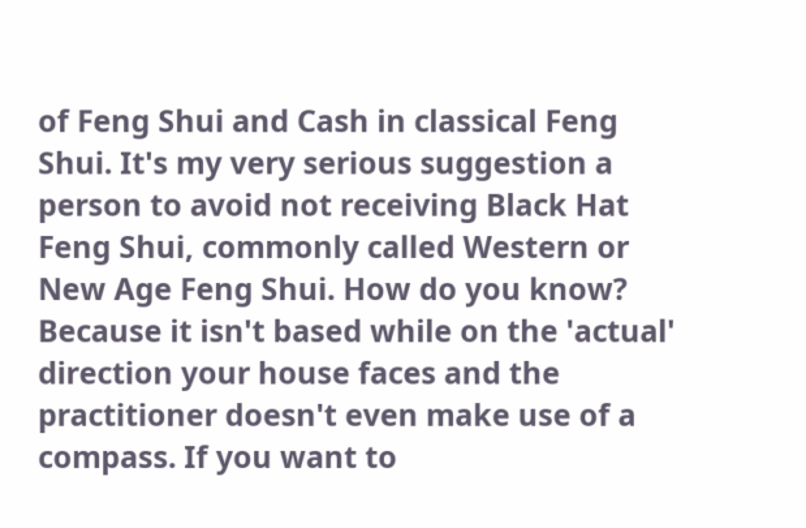of Feng Shui and Cash in classical Feng Shui. It's my very serious suggestion a person to avoid not receiving Black Hat Feng Shui, commonly called Western or New Age Feng Shui. How do you know? Because it isn't based while on the 'actual' direction your house faces and the practitioner doesn't even make use of a compass. If you want to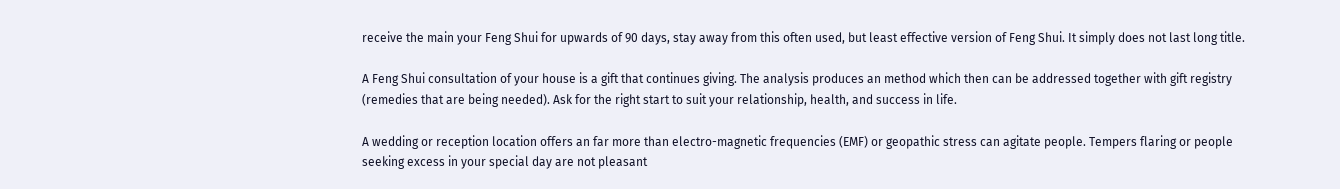receive the main your Feng Shui for upwards of 90 days, stay away from this often used, but least effective version of Feng Shui. It simply does not last long title.

A Feng Shui consultation of your house is a gift that continues giving. The analysis produces an method which then can be addressed together with gift registry (remedies that are being needed). Ask for the right start to suit your relationship, health, and success in life.

A wedding or reception location offers an far more than electro-magnetic frequencies (EMF) or geopathic stress can agitate people. Tempers flaring or people seeking excess in your special day are not pleasant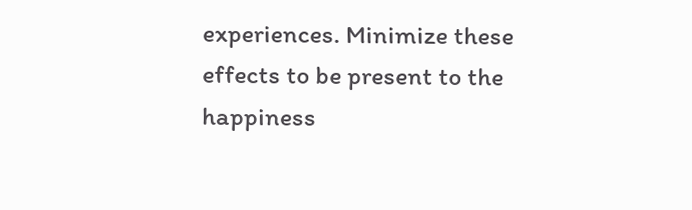experiences. Minimize these effects to be present to the happiness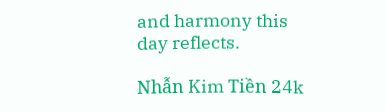and harmony this day reflects.

Nhẫn Kim Tiền 24k